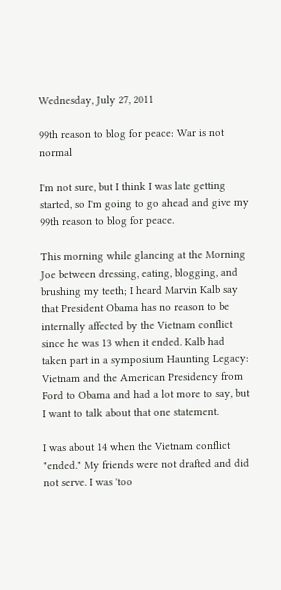Wednesday, July 27, 2011

99th reason to blog for peace: War is not normal

I'm not sure, but I think I was late getting started, so I'm going to go ahead and give my 99th reason to blog for peace.

This morning while glancing at the Morning Joe between dressing, eating, blogging, and brushing my teeth; I heard Marvin Kalb say that President Obama has no reason to be internally affected by the Vietnam conflict since he was 13 when it ended. Kalb had taken part in a symposium Haunting Legacy: Vietnam and the American Presidency from Ford to Obama and had a lot more to say, but I want to talk about that one statement.

I was about 14 when the Vietnam conflict "ended." My friends were not drafted and did not serve. I was 'too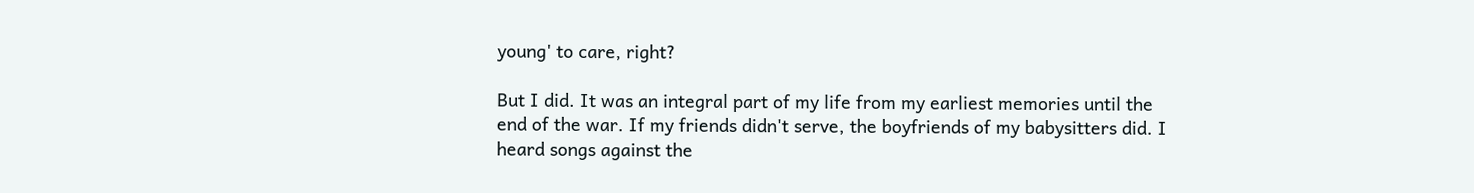young' to care, right?

But I did. It was an integral part of my life from my earliest memories until the end of the war. If my friends didn't serve, the boyfriends of my babysitters did. I heard songs against the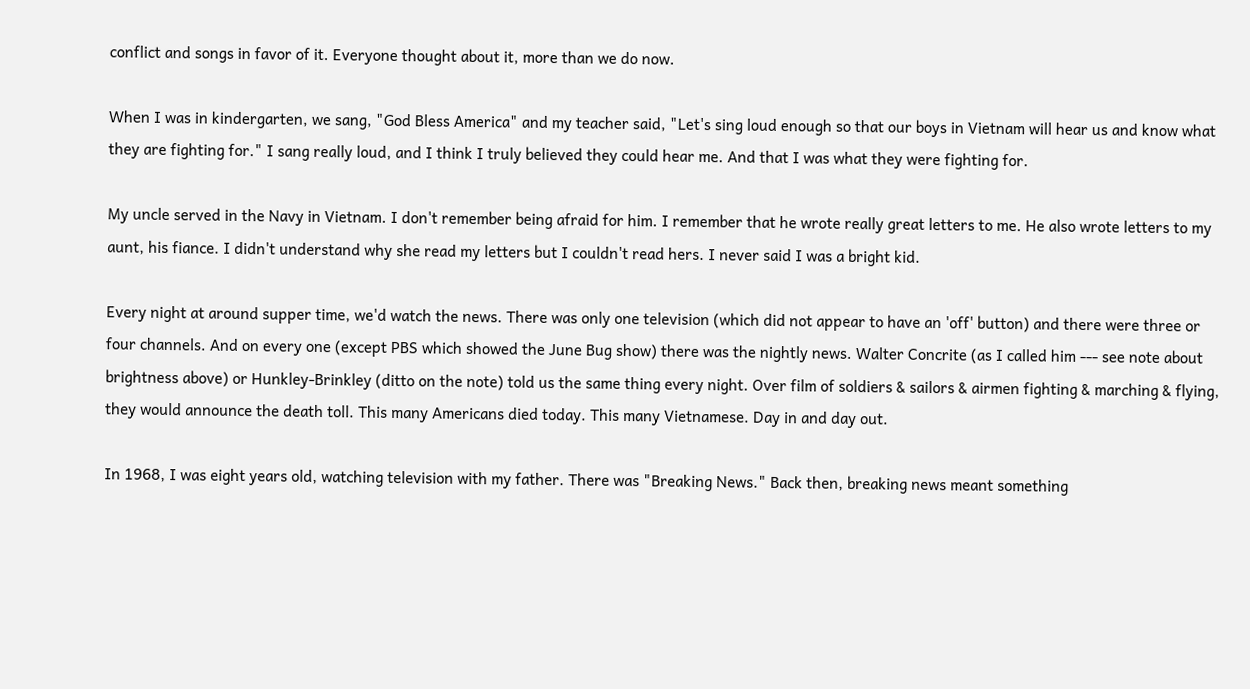conflict and songs in favor of it. Everyone thought about it, more than we do now.

When I was in kindergarten, we sang, "God Bless America" and my teacher said, "Let's sing loud enough so that our boys in Vietnam will hear us and know what they are fighting for." I sang really loud, and I think I truly believed they could hear me. And that I was what they were fighting for.

My uncle served in the Navy in Vietnam. I don't remember being afraid for him. I remember that he wrote really great letters to me. He also wrote letters to my aunt, his fiance. I didn't understand why she read my letters but I couldn't read hers. I never said I was a bright kid.

Every night at around supper time, we'd watch the news. There was only one television (which did not appear to have an 'off' button) and there were three or four channels. And on every one (except PBS which showed the June Bug show) there was the nightly news. Walter Concrite (as I called him --- see note about brightness above) or Hunkley-Brinkley (ditto on the note) told us the same thing every night. Over film of soldiers & sailors & airmen fighting & marching & flying, they would announce the death toll. This many Americans died today. This many Vietnamese. Day in and day out.

In 1968, I was eight years old, watching television with my father. There was "Breaking News." Back then, breaking news meant something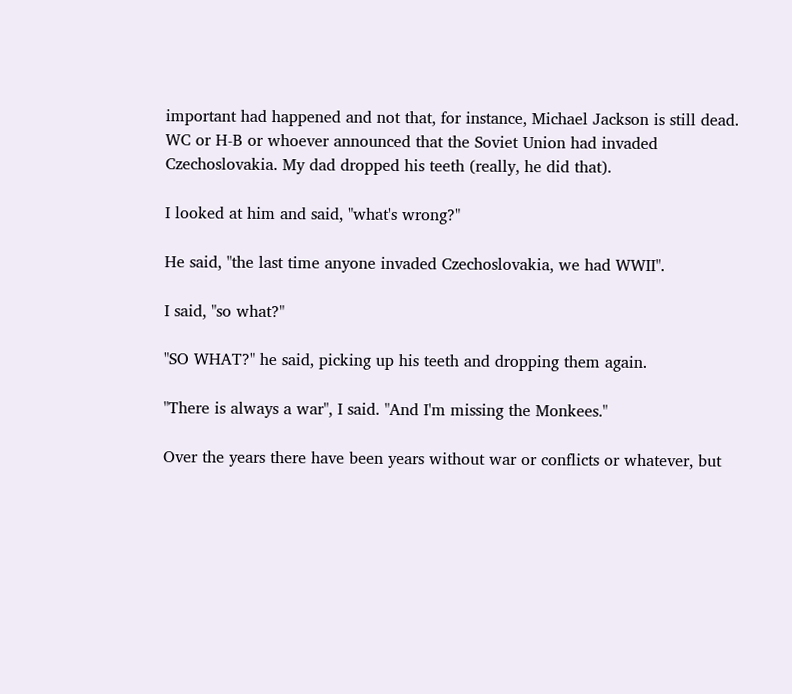important had happened and not that, for instance, Michael Jackson is still dead. WC or H-B or whoever announced that the Soviet Union had invaded Czechoslovakia. My dad dropped his teeth (really, he did that).

I looked at him and said, "what's wrong?"

He said, "the last time anyone invaded Czechoslovakia, we had WWII".

I said, "so what?"

"SO WHAT?" he said, picking up his teeth and dropping them again.

"There is always a war", I said. "And I'm missing the Monkees."

Over the years there have been years without war or conflicts or whatever, but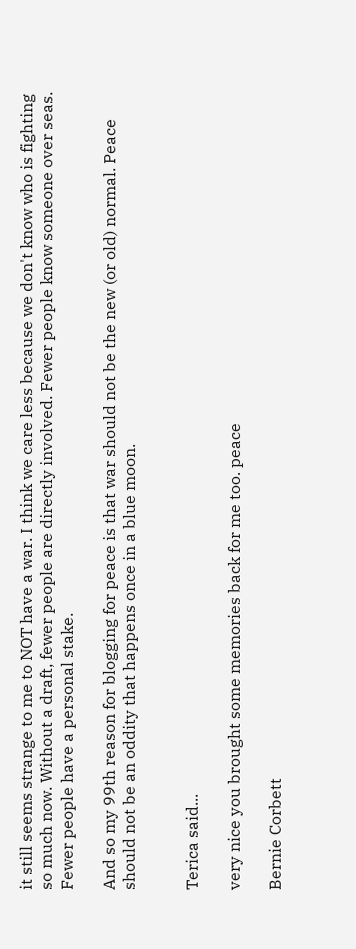it still seems strange to me to NOT have a war. I think we care less because we don't know who is fighting so much now. Without a draft, fewer people are directly involved. Fewer people know someone over seas. Fewer people have a personal stake.

And so my 99th reason for blogging for peace is that war should not be the new (or old) normal. Peace should not be an oddity that happens once in a blue moon.


Terica said...

very nice you brought some memories back for me too. peace

Bernie Corbett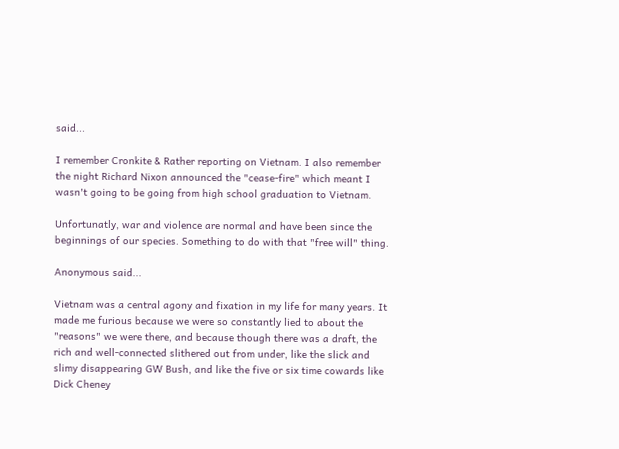said...

I remember Cronkite & Rather reporting on Vietnam. I also remember the night Richard Nixon announced the "cease-fire" which meant I wasn't going to be going from high school graduation to Vietnam.

Unfortunatly, war and violence are normal and have been since the beginnings of our species. Something to do with that "free will" thing.

Anonymous said...

Vietnam was a central agony and fixation in my life for many years. It made me furious because we were so constantly lied to about the "reasons" we were there, and because though there was a draft, the rich and well-connected slithered out from under, like the slick and slimy disappearing GW Bush, and like the five or six time cowards like Dick Cheney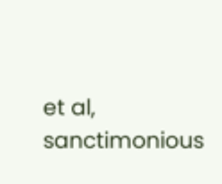et al, sanctimonious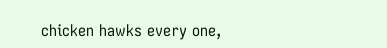chicken hawks every one,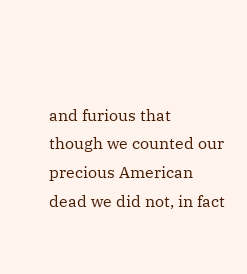and furious that though we counted our precious American dead we did not, in fact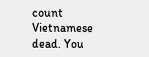count Vietnamese dead. You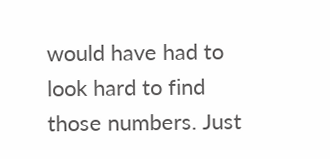would have had to look hard to find those numbers. Just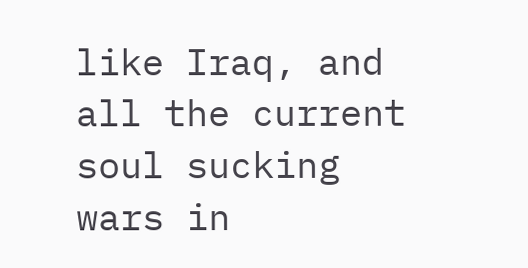like Iraq, and all the current soul sucking wars in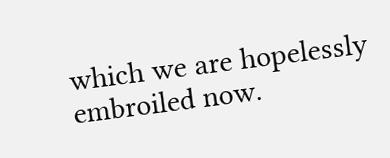which we are hopelessly embroiled now.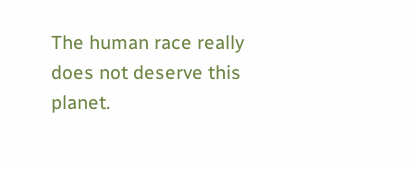The human race really does not deserve this planet.